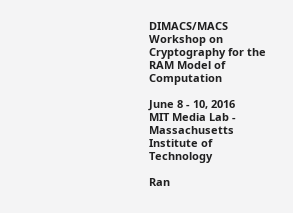DIMACS/MACS Workshop on Cryptography for the RAM Model of Computation

June 8 - 10, 2016
MIT Media Lab - Massachusetts Institute of Technology

Ran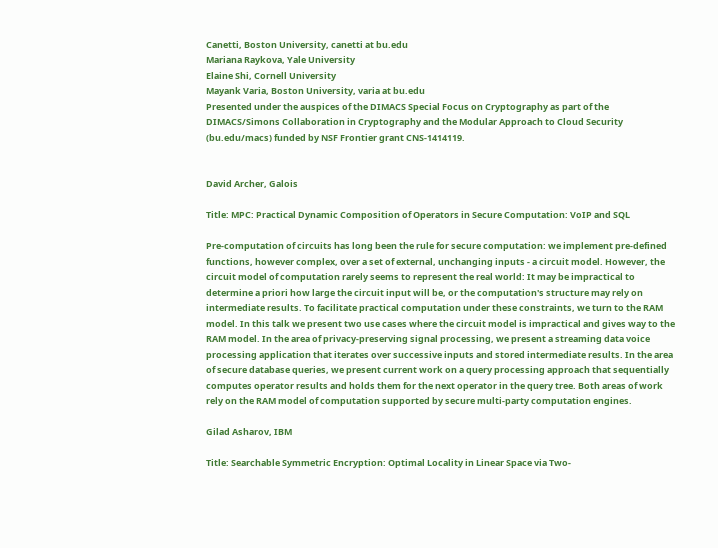Canetti, Boston University, canetti at bu.edu
Mariana Raykova, Yale University
Elaine Shi, Cornell University
Mayank Varia, Boston University, varia at bu.edu
Presented under the auspices of the DIMACS Special Focus on Cryptography as part of the DIMACS/Simons Collaboration in Cryptography and the Modular Approach to Cloud Security (bu.edu/macs) funded by NSF Frontier grant CNS-1414119.


David Archer, Galois

Title: MPC: Practical Dynamic Composition of Operators in Secure Computation: VoIP and SQL

Pre-computation of circuits has long been the rule for secure computation: we implement pre-defined functions, however complex, over a set of external, unchanging inputs - a circuit model. However, the circuit model of computation rarely seems to represent the real world: It may be impractical to determine a priori how large the circuit input will be, or the computation's structure may rely on intermediate results. To facilitate practical computation under these constraints, we turn to the RAM model. In this talk we present two use cases where the circuit model is impractical and gives way to the RAM model. In the area of privacy-preserving signal processing, we present a streaming data voice processing application that iterates over successive inputs and stored intermediate results. In the area of secure database queries, we present current work on a query processing approach that sequentially computes operator results and holds them for the next operator in the query tree. Both areas of work rely on the RAM model of computation supported by secure multi-party computation engines.

Gilad Asharov, IBM

Title: Searchable Symmetric Encryption: Optimal Locality in Linear Space via Two-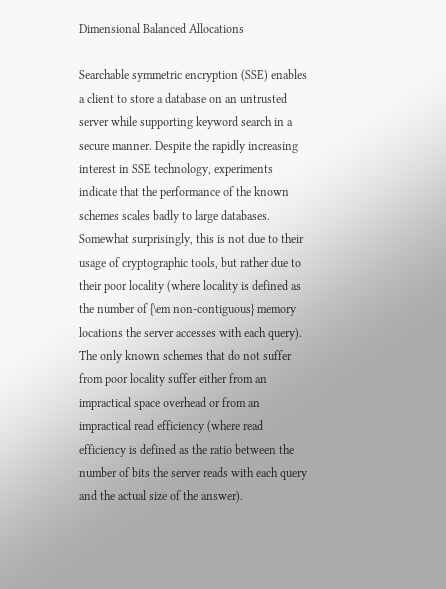Dimensional Balanced Allocations

Searchable symmetric encryption (SSE) enables a client to store a database on an untrusted server while supporting keyword search in a secure manner. Despite the rapidly increasing interest in SSE technology, experiments indicate that the performance of the known schemes scales badly to large databases. Somewhat surprisingly, this is not due to their usage of cryptographic tools, but rather due to their poor locality (where locality is defined as the number of {\em non-contiguous} memory locations the server accesses with each query). The only known schemes that do not suffer from poor locality suffer either from an impractical space overhead or from an impractical read efficiency (where read efficiency is defined as the ratio between the number of bits the server reads with each query and the actual size of the answer).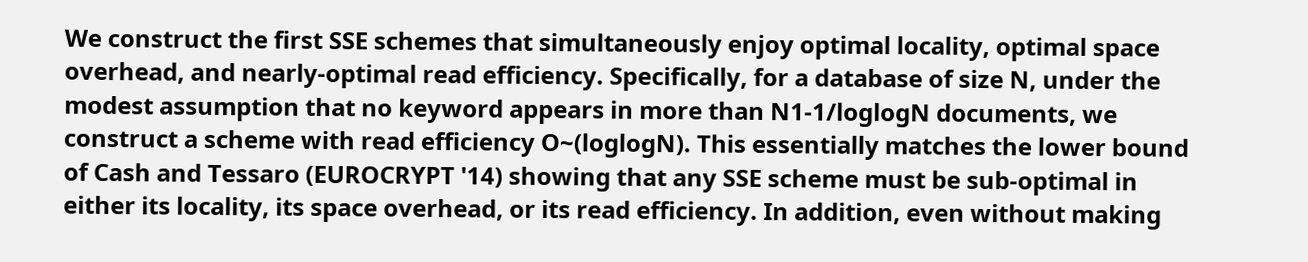We construct the first SSE schemes that simultaneously enjoy optimal locality, optimal space overhead, and nearly-optimal read efficiency. Specifically, for a database of size N, under the modest assumption that no keyword appears in more than N1-1/loglogN documents, we construct a scheme with read efficiency O~(loglogN). This essentially matches the lower bound of Cash and Tessaro (EUROCRYPT '14) showing that any SSE scheme must be sub-optimal in either its locality, its space overhead, or its read efficiency. In addition, even without making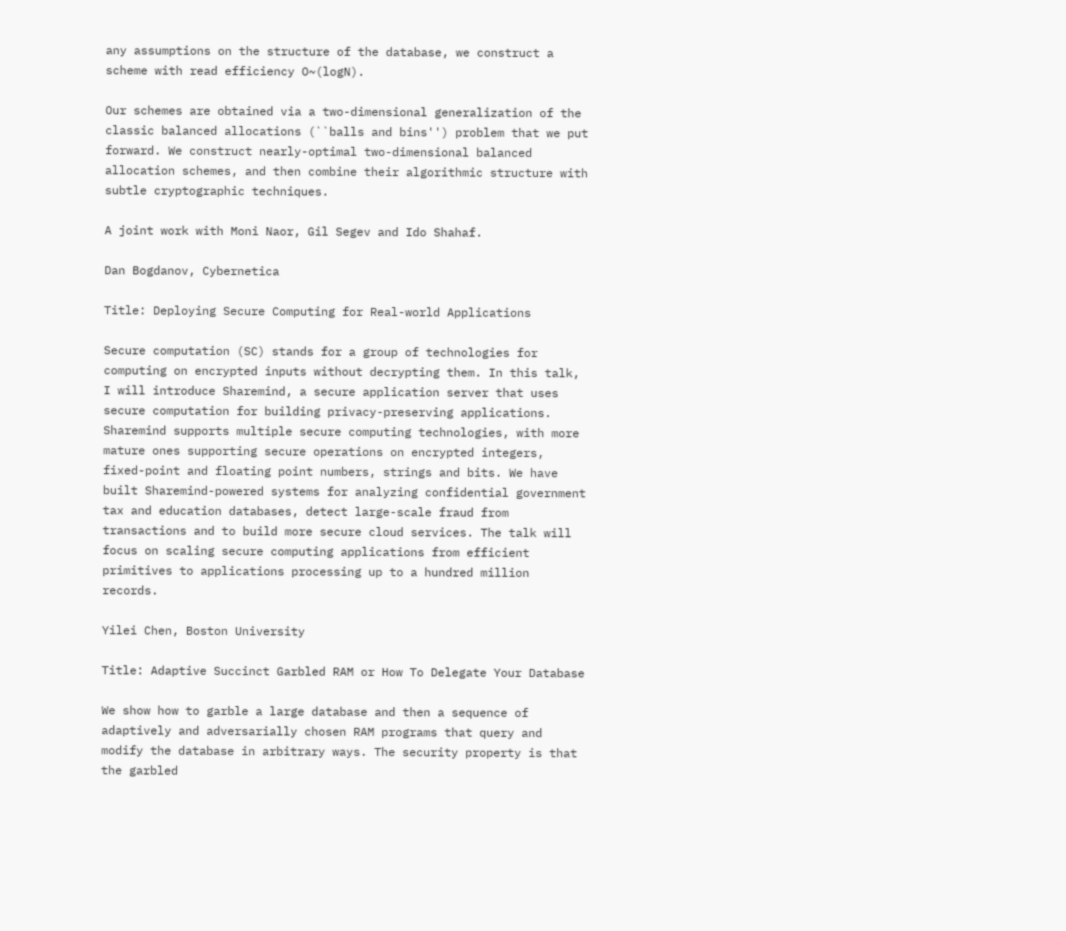any assumptions on the structure of the database, we construct a scheme with read efficiency O~(logN).

Our schemes are obtained via a two-dimensional generalization of the classic balanced allocations (``balls and bins'') problem that we put forward. We construct nearly-optimal two-dimensional balanced allocation schemes, and then combine their algorithmic structure with subtle cryptographic techniques.

A joint work with Moni Naor, Gil Segev and Ido Shahaf.

Dan Bogdanov, Cybernetica

Title: Deploying Secure Computing for Real-world Applications

Secure computation (SC) stands for a group of technologies for computing on encrypted inputs without decrypting them. In this talk, I will introduce Sharemind, a secure application server that uses secure computation for building privacy-preserving applications. Sharemind supports multiple secure computing technologies, with more mature ones supporting secure operations on encrypted integers, fixed-point and floating point numbers, strings and bits. We have built Sharemind-powered systems for analyzing confidential government tax and education databases, detect large-scale fraud from transactions and to build more secure cloud services. The talk will focus on scaling secure computing applications from efficient primitives to applications processing up to a hundred million records.

Yilei Chen, Boston University

Title: Adaptive Succinct Garbled RAM or How To Delegate Your Database

We show how to garble a large database and then a sequence of adaptively and adversarially chosen RAM programs that query and modify the database in arbitrary ways. The security property is that the garbled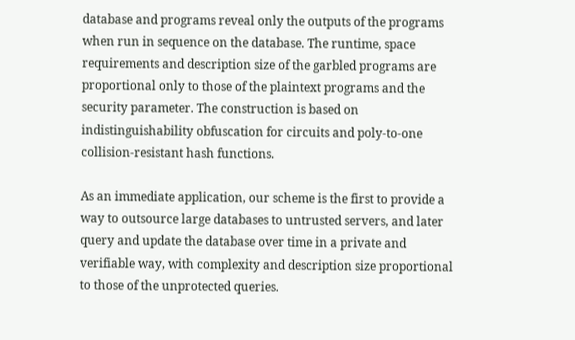database and programs reveal only the outputs of the programs when run in sequence on the database. The runtime, space requirements and description size of the garbled programs are proportional only to those of the plaintext programs and the security parameter. The construction is based on indistinguishability obfuscation for circuits and poly-to-one collision-resistant hash functions.

As an immediate application, our scheme is the first to provide a way to outsource large databases to untrusted servers, and later query and update the database over time in a private and verifiable way, with complexity and description size proportional to those of the unprotected queries.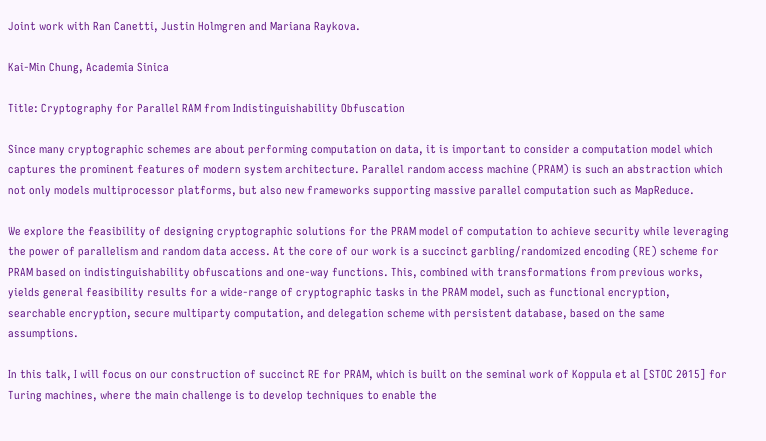Joint work with Ran Canetti, Justin Holmgren and Mariana Raykova.

Kai-Min Chung, Academia Sinica

Title: Cryptography for Parallel RAM from Indistinguishability Obfuscation

Since many cryptographic schemes are about performing computation on data, it is important to consider a computation model which captures the prominent features of modern system architecture. Parallel random access machine (PRAM) is such an abstraction which not only models multiprocessor platforms, but also new frameworks supporting massive parallel computation such as MapReduce.

We explore the feasibility of designing cryptographic solutions for the PRAM model of computation to achieve security while leveraging the power of parallelism and random data access. At the core of our work is a succinct garbling/randomized encoding (RE) scheme for PRAM based on indistinguishability obfuscations and one-way functions. This, combined with transformations from previous works, yields general feasibility results for a wide-range of cryptographic tasks in the PRAM model, such as functional encryption, searchable encryption, secure multiparty computation, and delegation scheme with persistent database, based on the same assumptions.

In this talk, I will focus on our construction of succinct RE for PRAM, which is built on the seminal work of Koppula et al [STOC 2015] for Turing machines, where the main challenge is to develop techniques to enable the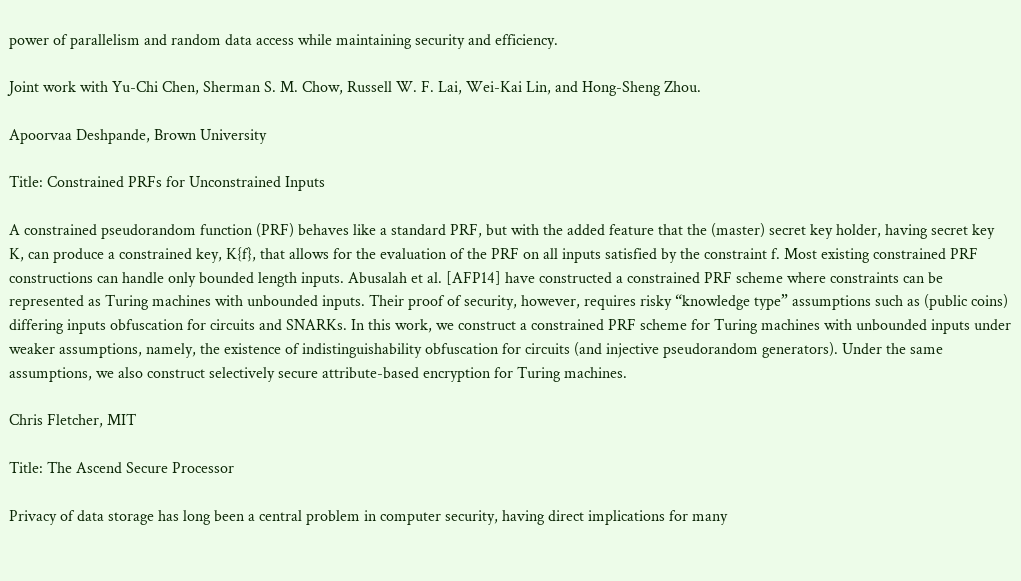power of parallelism and random data access while maintaining security and efficiency.

Joint work with Yu-Chi Chen, Sherman S. M. Chow, Russell W. F. Lai, Wei-Kai Lin, and Hong-Sheng Zhou.

Apoorvaa Deshpande, Brown University

Title: Constrained PRFs for Unconstrained Inputs

A constrained pseudorandom function (PRF) behaves like a standard PRF, but with the added feature that the (master) secret key holder, having secret key K, can produce a constrained key, K{f}, that allows for the evaluation of the PRF on all inputs satisfied by the constraint f. Most existing constrained PRF constructions can handle only bounded length inputs. Abusalah et al. [AFP14] have constructed a constrained PRF scheme where constraints can be represented as Turing machines with unbounded inputs. Their proof of security, however, requires risky “knowledge type” assumptions such as (public coins) differing inputs obfuscation for circuits and SNARKs. In this work, we construct a constrained PRF scheme for Turing machines with unbounded inputs under weaker assumptions, namely, the existence of indistinguishability obfuscation for circuits (and injective pseudorandom generators). Under the same assumptions, we also construct selectively secure attribute-based encryption for Turing machines.

Chris Fletcher, MIT

Title: The Ascend Secure Processor

Privacy of data storage has long been a central problem in computer security, having direct implications for many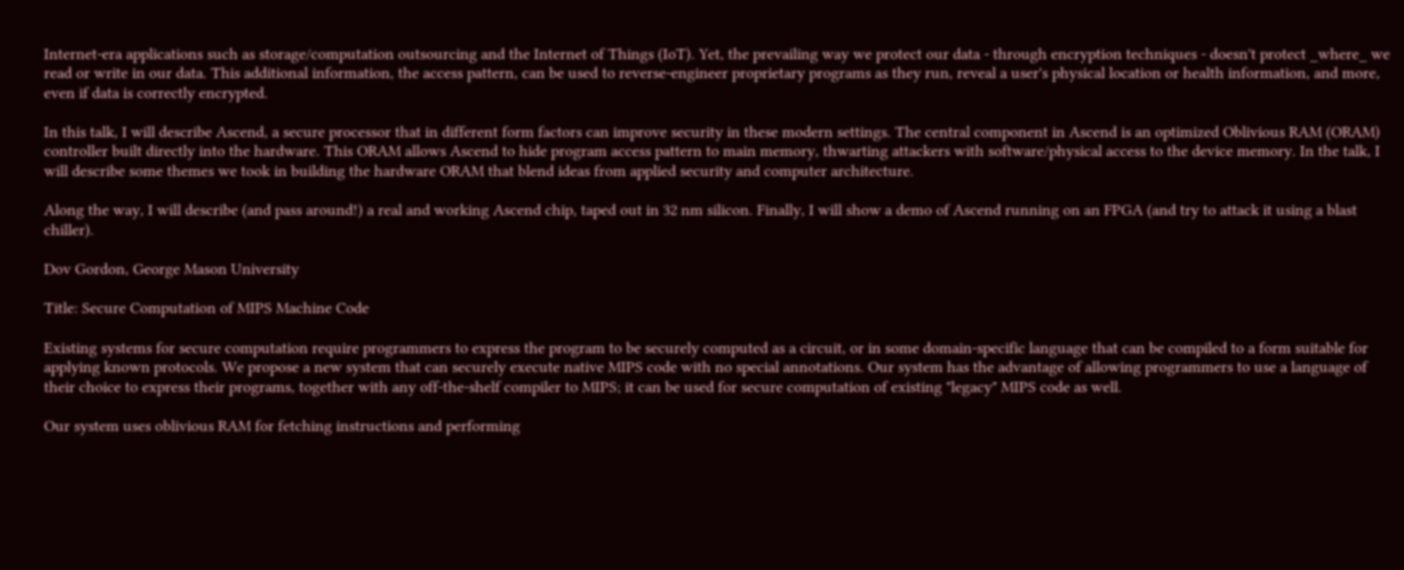Internet-era applications such as storage/computation outsourcing and the Internet of Things (IoT). Yet, the prevailing way we protect our data - through encryption techniques - doesn't protect _where_ we read or write in our data. This additional information, the access pattern, can be used to reverse-engineer proprietary programs as they run, reveal a user's physical location or health information, and more, even if data is correctly encrypted.

In this talk, I will describe Ascend, a secure processor that in different form factors can improve security in these modern settings. The central component in Ascend is an optimized Oblivious RAM (ORAM) controller built directly into the hardware. This ORAM allows Ascend to hide program access pattern to main memory, thwarting attackers with software/physical access to the device memory. In the talk, I will describe some themes we took in building the hardware ORAM that blend ideas from applied security and computer architecture.

Along the way, I will describe (and pass around!) a real and working Ascend chip, taped out in 32 nm silicon. Finally, I will show a demo of Ascend running on an FPGA (and try to attack it using a blast chiller).

Dov Gordon, George Mason University

Title: Secure Computation of MIPS Machine Code

Existing systems for secure computation require programmers to express the program to be securely computed as a circuit, or in some domain-specific language that can be compiled to a form suitable for applying known protocols. We propose a new system that can securely execute native MIPS code with no special annotations. Our system has the advantage of allowing programmers to use a language of their choice to express their programs, together with any off-the-shelf compiler to MIPS; it can be used for secure computation of existing "legacy" MIPS code as well.

Our system uses oblivious RAM for fetching instructions and performing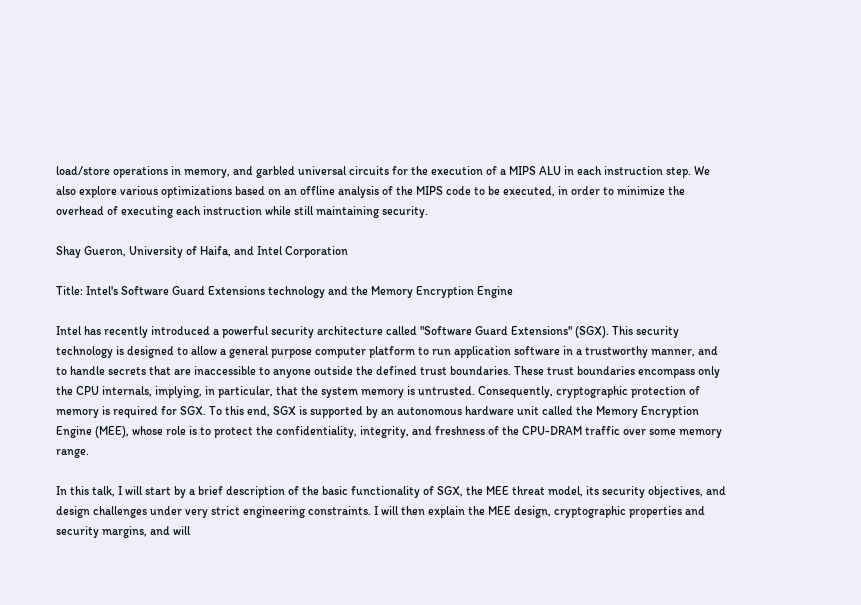load/store operations in memory, and garbled universal circuits for the execution of a MIPS ALU in each instruction step. We also explore various optimizations based on an offline analysis of the MIPS code to be executed, in order to minimize the overhead of executing each instruction while still maintaining security.

Shay Gueron, University of Haifa, and Intel Corporation

Title: Intel's Software Guard Extensions technology and the Memory Encryption Engine

Intel has recently introduced a powerful security architecture called "Software Guard Extensions" (SGX). This security technology is designed to allow a general purpose computer platform to run application software in a trustworthy manner, and to handle secrets that are inaccessible to anyone outside the defined trust boundaries. These trust boundaries encompass only the CPU internals, implying, in particular, that the system memory is untrusted. Consequently, cryptographic protection of memory is required for SGX. To this end, SGX is supported by an autonomous hardware unit called the Memory Encryption Engine (MEE), whose role is to protect the confidentiality, integrity, and freshness of the CPU-DRAM traffic over some memory range.

In this talk, I will start by a brief description of the basic functionality of SGX, the MEE threat model, its security objectives, and design challenges under very strict engineering constraints. I will then explain the MEE design, cryptographic properties and security margins, and will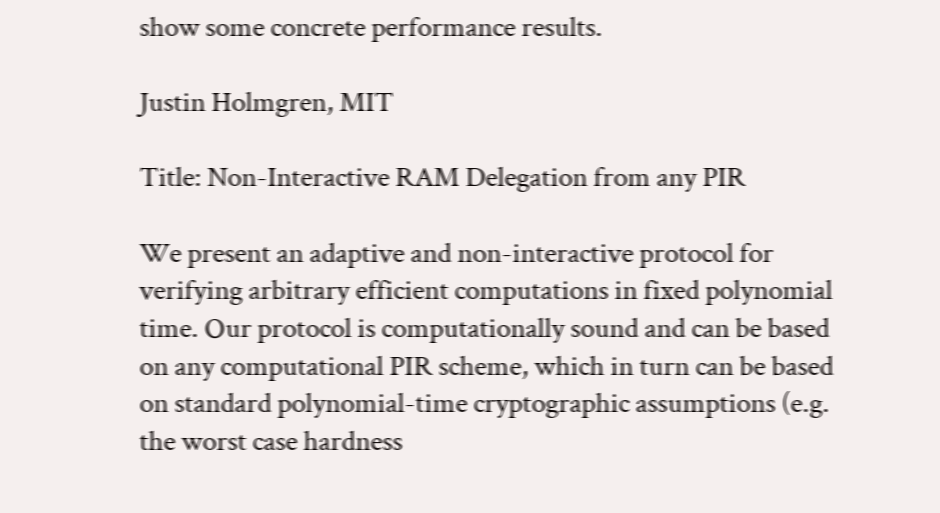show some concrete performance results.

Justin Holmgren, MIT

Title: Non-Interactive RAM Delegation from any PIR

We present an adaptive and non-interactive protocol for verifying arbitrary efficient computations in fixed polynomial time. Our protocol is computationally sound and can be based on any computational PIR scheme, which in turn can be based on standard polynomial-time cryptographic assumptions (e.g. the worst case hardness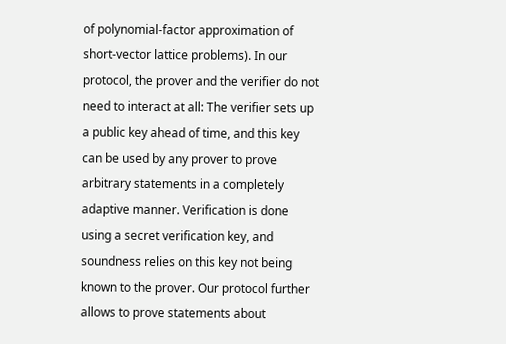of polynomial-factor approximation of short-vector lattice problems). In our protocol, the prover and the verifier do not need to interact at all: The verifier sets up a public key ahead of time, and this key can be used by any prover to prove arbitrary statements in a completely adaptive manner. Verification is done using a secret verification key, and soundness relies on this key not being known to the prover. Our protocol further allows to prove statements about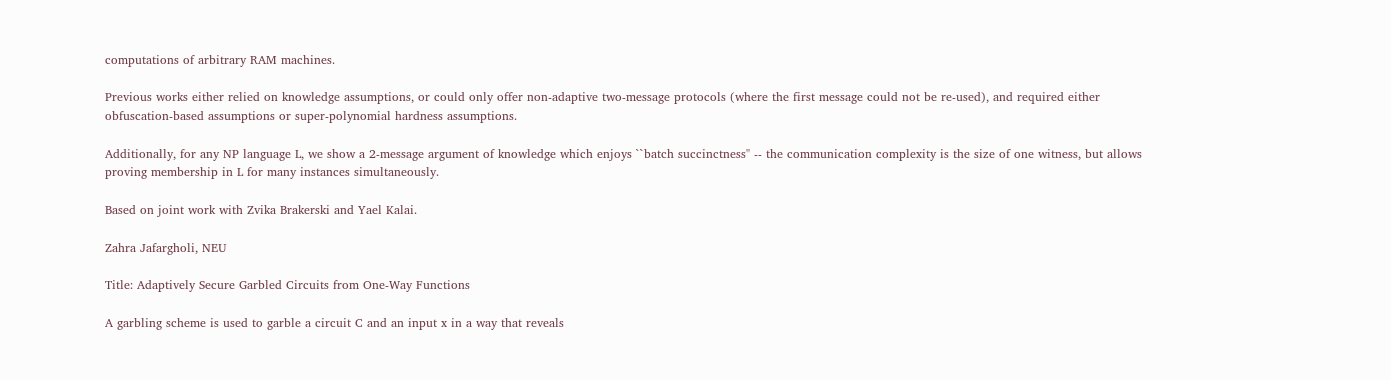computations of arbitrary RAM machines.

Previous works either relied on knowledge assumptions, or could only offer non-adaptive two-message protocols (where the first message could not be re-used), and required either obfuscation-based assumptions or super-polynomial hardness assumptions.

Additionally, for any NP language L, we show a 2-message argument of knowledge which enjoys ``batch succinctness'' -- the communication complexity is the size of one witness, but allows proving membership in L for many instances simultaneously.

Based on joint work with Zvika Brakerski and Yael Kalai.

Zahra Jafargholi, NEU

Title: Adaptively Secure Garbled Circuits from One-Way Functions

A garbling scheme is used to garble a circuit C and an input x in a way that reveals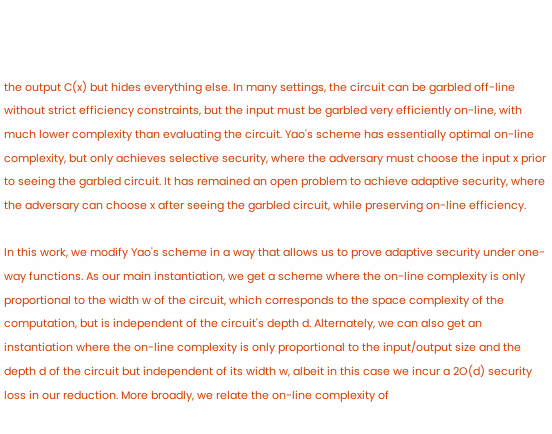the output C(x) but hides everything else. In many settings, the circuit can be garbled off-line without strict efficiency constraints, but the input must be garbled very efficiently on-line, with much lower complexity than evaluating the circuit. Yao's scheme has essentially optimal on-line complexity, but only achieves selective security, where the adversary must choose the input x prior to seeing the garbled circuit. It has remained an open problem to achieve adaptive security, where the adversary can choose x after seeing the garbled circuit, while preserving on-line efficiency.

In this work, we modify Yao's scheme in a way that allows us to prove adaptive security under one-way functions. As our main instantiation, we get a scheme where the on-line complexity is only proportional to the width w of the circuit, which corresponds to the space complexity of the computation, but is independent of the circuit's depth d. Alternately, we can also get an instantiation where the on-line complexity is only proportional to the input/output size and the depth d of the circuit but independent of its width w, albeit in this case we incur a 2O(d) security loss in our reduction. More broadly, we relate the on-line complexity of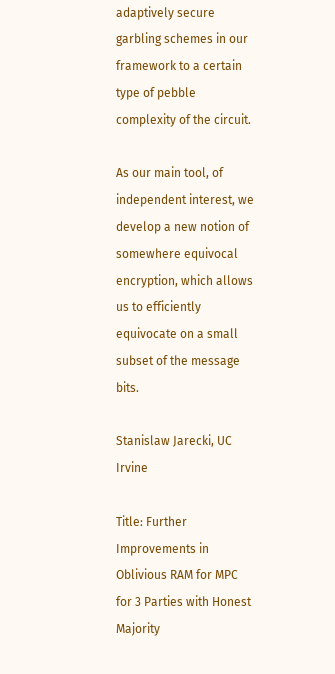adaptively secure garbling schemes in our framework to a certain type of pebble complexity of the circuit.

As our main tool, of independent interest, we develop a new notion of somewhere equivocal encryption, which allows us to efficiently equivocate on a small subset of the message bits.

Stanislaw Jarecki, UC Irvine

Title: Further Improvements in Oblivious RAM for MPC for 3 Parties with Honest Majority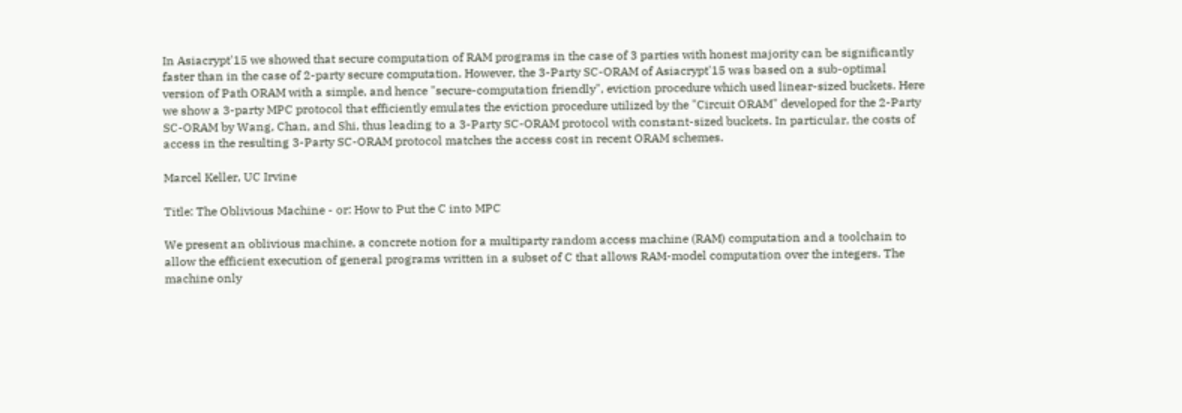In Asiacrypt'15 we showed that secure computation of RAM programs in the case of 3 parties with honest majority can be significantly faster than in the case of 2-party secure computation. However, the 3-Party SC-ORAM of Asiacrypt'15 was based on a sub-optimal version of Path ORAM with a simple, and hence "secure-computation friendly", eviction procedure which used linear-sized buckets. Here we show a 3-party MPC protocol that efficiently emulates the eviction procedure utilized by the "Circuit ORAM" developed for the 2-Party SC-ORAM by Wang, Chan, and Shi, thus leading to a 3-Party SC-ORAM protocol with constant-sized buckets. In particular, the costs of access in the resulting 3-Party SC-ORAM protocol matches the access cost in recent ORAM schemes.

Marcel Keller, UC Irvine

Title: The Oblivious Machine - or: How to Put the C into MPC

We present an oblivious machine, a concrete notion for a multiparty random access machine (RAM) computation and a toolchain to allow the efficient execution of general programs written in a subset of C that allows RAM-model computation over the integers. The machine only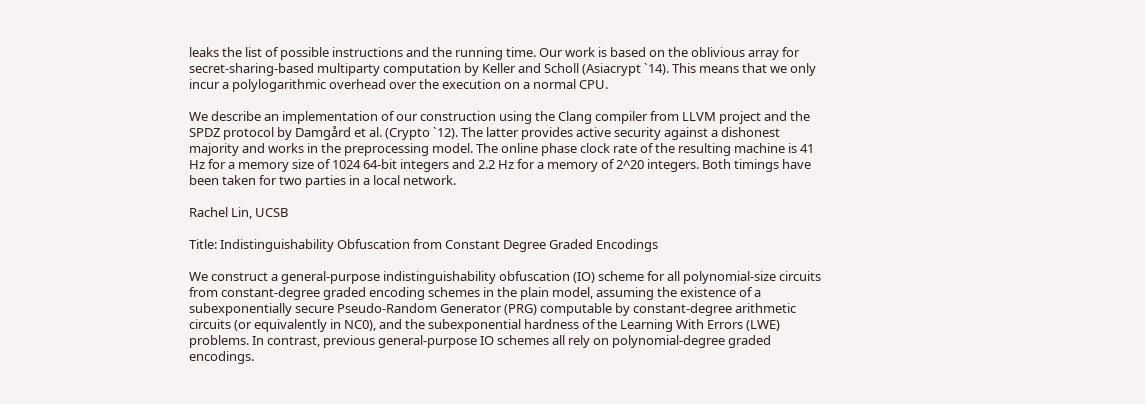leaks the list of possible instructions and the running time. Our work is based on the oblivious array for secret-sharing-based multiparty computation by Keller and Scholl (Asiacrypt `14). This means that we only incur a polylogarithmic overhead over the execution on a normal CPU.

We describe an implementation of our construction using the Clang compiler from LLVM project and the SPDZ protocol by Damgård et al. (Crypto `12). The latter provides active security against a dishonest majority and works in the preprocessing model. The online phase clock rate of the resulting machine is 41 Hz for a memory size of 1024 64-bit integers and 2.2 Hz for a memory of 2^20 integers. Both timings have been taken for two parties in a local network.

Rachel Lin, UCSB

Title: Indistinguishability Obfuscation from Constant Degree Graded Encodings

We construct a general-purpose indistinguishability obfuscation (IO) scheme for all polynomial-size circuits from constant-degree graded encoding schemes in the plain model, assuming the existence of a subexponentially secure Pseudo-Random Generator (PRG) computable by constant-degree arithmetic circuits (or equivalently in NC0), and the subexponential hardness of the Learning With Errors (LWE) problems. In contrast, previous general-purpose IO schemes all rely on polynomial-degree graded encodings.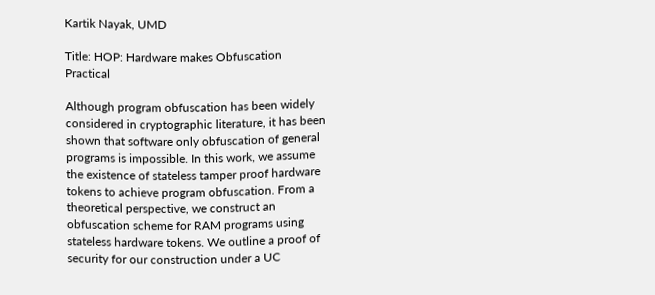Kartik Nayak, UMD

Title: HOP: Hardware makes Obfuscation Practical

Although program obfuscation has been widely considered in cryptographic literature, it has been shown that software only obfuscation of general programs is impossible. In this work, we assume the existence of stateless tamper proof hardware tokens to achieve program obfuscation. From a theoretical perspective, we construct an obfuscation scheme for RAM programs using stateless hardware tokens. We outline a proof of security for our construction under a UC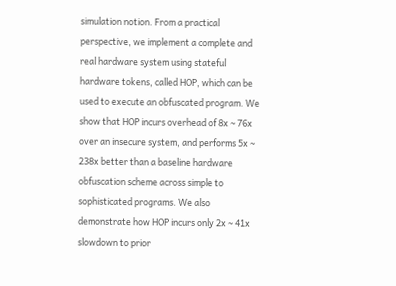simulation notion. From a practical perspective, we implement a complete and real hardware system using stateful hardware tokens, called HOP, which can be used to execute an obfuscated program. We show that HOP incurs overhead of 8x ∼ 76x over an insecure system, and performs 5x ∼ 238x better than a baseline hardware obfuscation scheme across simple to sophisticated programs. We also demonstrate how HOP incurs only 2x ∼ 41x slowdown to prior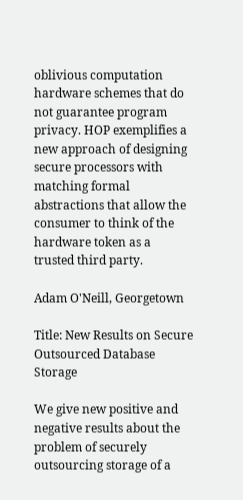oblivious computation hardware schemes that do not guarantee program privacy. HOP exemplifies a new approach of designing secure processors with matching formal abstractions that allow the consumer to think of the hardware token as a trusted third party.

Adam O'Neill, Georgetown

Title: New Results on Secure Outsourced Database Storage

We give new positive and negative results about the problem of securely outsourcing storage of a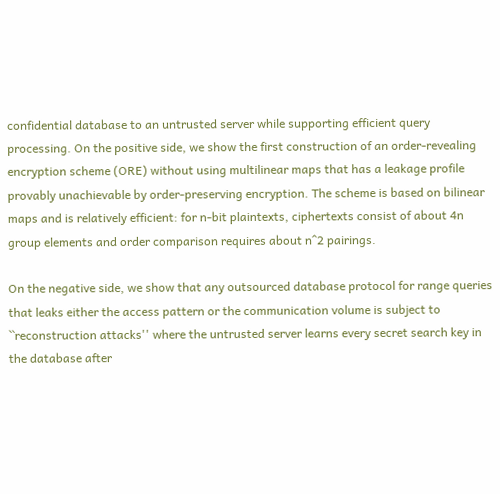confidential database to an untrusted server while supporting efficient query processing. On the positive side, we show the first construction of an order-revealing encryption scheme (ORE) without using multilinear maps that has a leakage profile provably unachievable by order-preserving encryption. The scheme is based on bilinear maps and is relatively efficient: for n-bit plaintexts, ciphertexts consist of about 4n group elements and order comparison requires about n^2 pairings.

On the negative side, we show that any outsourced database protocol for range queries that leaks either the access pattern or the communication volume is subject to ``reconstruction attacks'' where the untrusted server learns every secret search key in the database after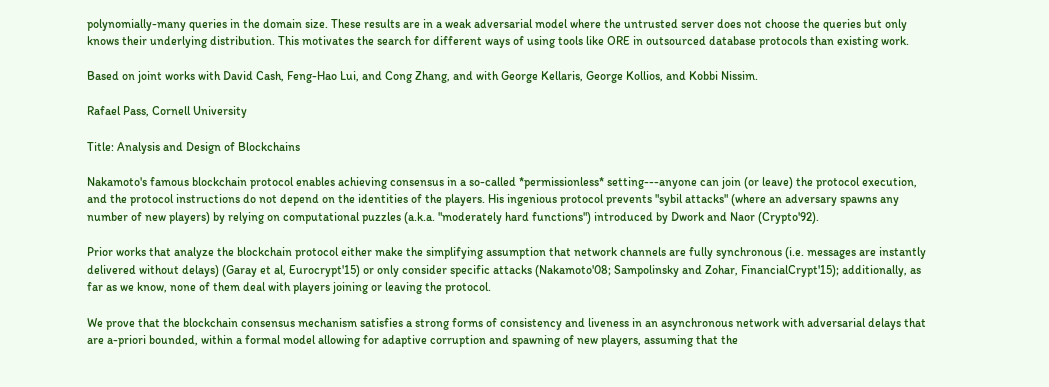polynomially-many queries in the domain size. These results are in a weak adversarial model where the untrusted server does not choose the queries but only knows their underlying distribution. This motivates the search for different ways of using tools like ORE in outsourced database protocols than existing work.

Based on joint works with David Cash, Feng-Hao Lui, and Cong Zhang, and with George Kellaris, George Kollios, and Kobbi Nissim.

Rafael Pass, Cornell University

Title: Analysis and Design of Blockchains

Nakamoto's famous blockchain protocol enables achieving consensus in a so-called *permissionless* setting---anyone can join (or leave) the protocol execution, and the protocol instructions do not depend on the identities of the players. His ingenious protocol prevents "sybil attacks" (where an adversary spawns any number of new players) by relying on computational puzzles (a.k.a. "moderately hard functions") introduced by Dwork and Naor (Crypto'92).

Prior works that analyze the blockchain protocol either make the simplifying assumption that network channels are fully synchronous (i.e. messages are instantly delivered without delays) (Garay et al, Eurocrypt'15) or only consider specific attacks (Nakamoto'08; Sampolinsky and Zohar, FinancialCrypt'15); additionally, as far as we know, none of them deal with players joining or leaving the protocol.

We prove that the blockchain consensus mechanism satisfies a strong forms of consistency and liveness in an asynchronous network with adversarial delays that are a-priori bounded, within a formal model allowing for adaptive corruption and spawning of new players, assuming that the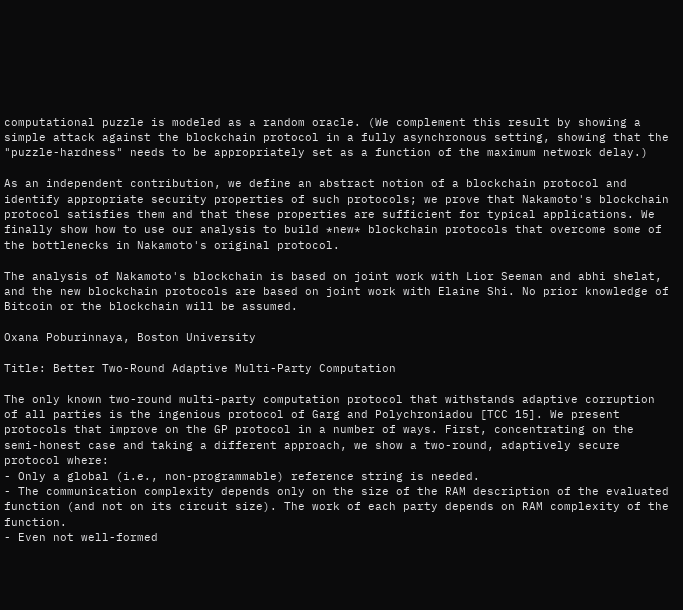computational puzzle is modeled as a random oracle. (We complement this result by showing a simple attack against the blockchain protocol in a fully asynchronous setting, showing that the "puzzle-hardness" needs to be appropriately set as a function of the maximum network delay.)

As an independent contribution, we define an abstract notion of a blockchain protocol and identify appropriate security properties of such protocols; we prove that Nakamoto's blockchain protocol satisfies them and that these properties are sufficient for typical applications. We finally show how to use our analysis to build *new* blockchain protocols that overcome some of the bottlenecks in Nakamoto's original protocol.

The analysis of Nakamoto's blockchain is based on joint work with Lior Seeman and abhi shelat, and the new blockchain protocols are based on joint work with Elaine Shi. No prior knowledge of Bitcoin or the blockchain will be assumed.

Oxana Poburinnaya, Boston University

Title: Better Two-Round Adaptive Multi-Party Computation

The only known two-round multi-party computation protocol that withstands adaptive corruption of all parties is the ingenious protocol of Garg and Polychroniadou [TCC 15]. We present protocols that improve on the GP protocol in a number of ways. First, concentrating on the semi-honest case and taking a different approach, we show a two-round, adaptively secure protocol where:
- Only a global (i.e., non-programmable) reference string is needed.
- The communication complexity depends only on the size of the RAM description of the evaluated function (and not on its circuit size). The work of each party depends on RAM complexity of the function.
- Even not well-formed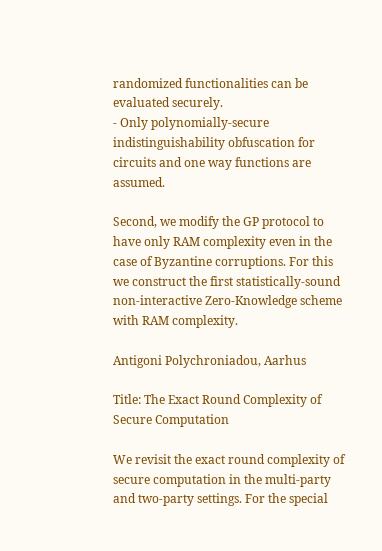randomized functionalities can be evaluated securely.
- Only polynomially-secure indistinguishability obfuscation for circuits and one way functions are assumed.

Second, we modify the GP protocol to have only RAM complexity even in the case of Byzantine corruptions. For this we construct the first statistically-sound non-interactive Zero-Knowledge scheme with RAM complexity.

Antigoni Polychroniadou, Aarhus

Title: The Exact Round Complexity of Secure Computation

We revisit the exact round complexity of secure computation in the multi-party and two-party settings. For the special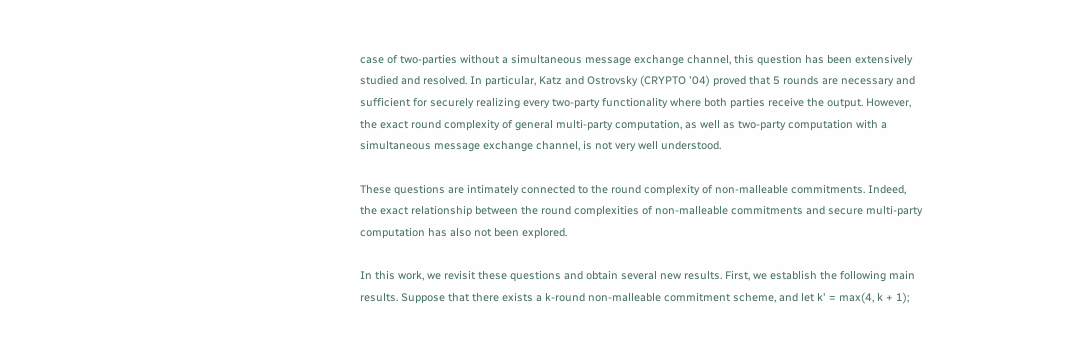case of two-parties without a simultaneous message exchange channel, this question has been extensively studied and resolved. In particular, Katz and Ostrovsky (CRYPTO '04) proved that 5 rounds are necessary and sufficient for securely realizing every two-party functionality where both parties receive the output. However, the exact round complexity of general multi-party computation, as well as two-party computation with a simultaneous message exchange channel, is not very well understood.

These questions are intimately connected to the round complexity of non-malleable commitments. Indeed, the exact relationship between the round complexities of non-malleable commitments and secure multi-party computation has also not been explored.

In this work, we revisit these questions and obtain several new results. First, we establish the following main results. Suppose that there exists a k-round non-malleable commitment scheme, and let k' = max(4, k + 1);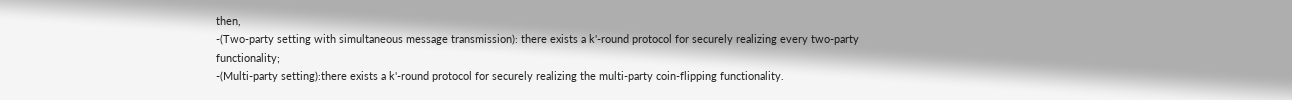then,
-(Two-party setting with simultaneous message transmission): there exists a k'-round protocol for securely realizing every two-party functionality;
-(Multi-party setting):there exists a k'-round protocol for securely realizing the multi-party coin-flipping functionality.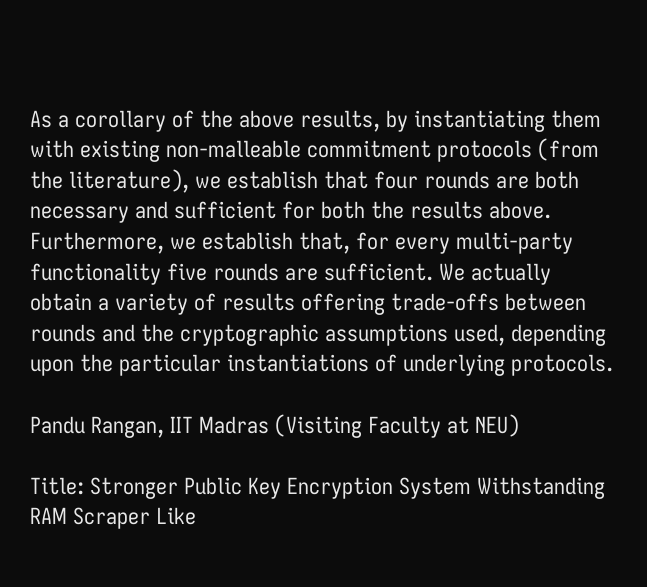As a corollary of the above results, by instantiating them with existing non-malleable commitment protocols (from the literature), we establish that four rounds are both necessary and sufficient for both the results above. Furthermore, we establish that, for every multi-party functionality five rounds are sufficient. We actually obtain a variety of results offering trade-offs between rounds and the cryptographic assumptions used, depending upon the particular instantiations of underlying protocols.

Pandu Rangan, IIT Madras (Visiting Faculty at NEU)

Title: Stronger Public Key Encryption System Withstanding RAM Scraper Like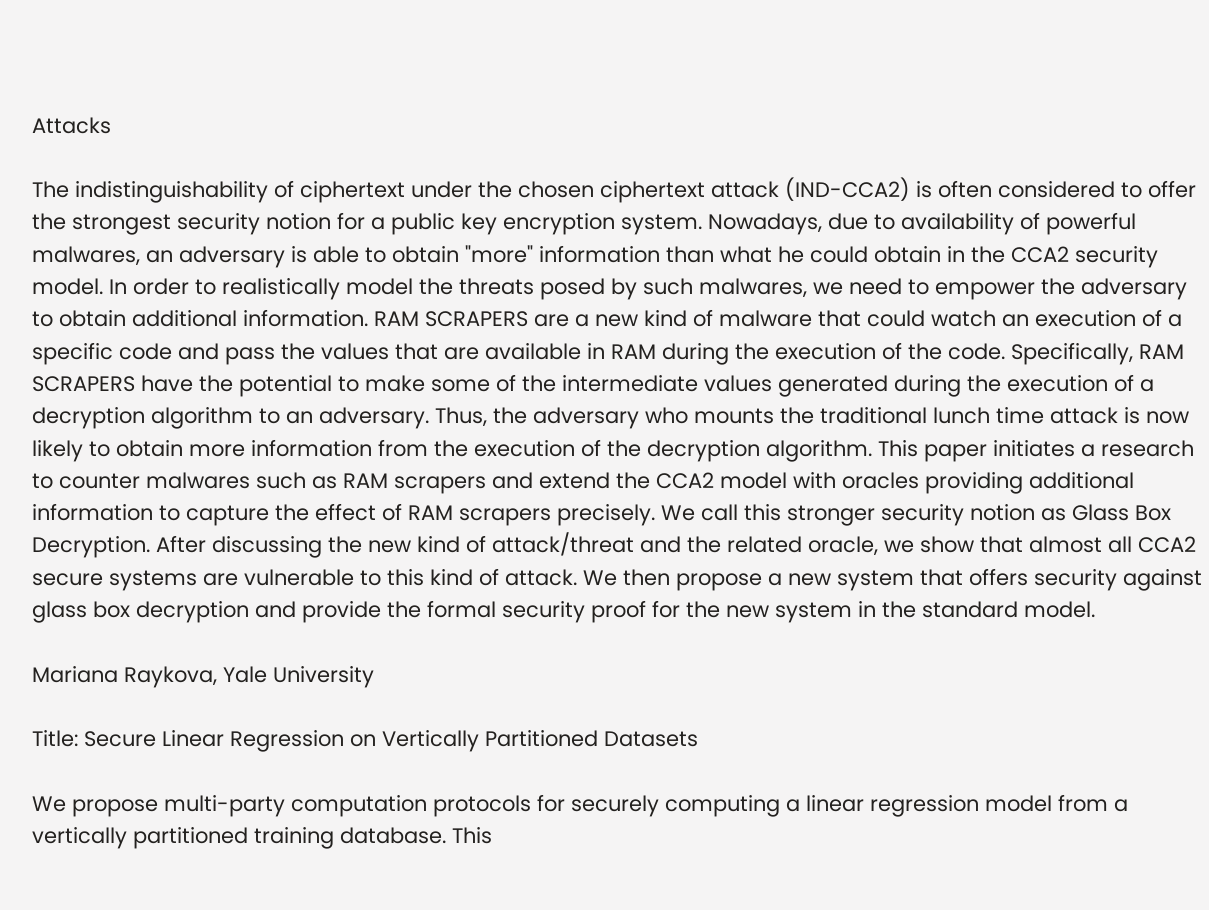Attacks

The indistinguishability of ciphertext under the chosen ciphertext attack (IND-CCA2) is often considered to offer the strongest security notion for a public key encryption system. Nowadays, due to availability of powerful malwares, an adversary is able to obtain "more" information than what he could obtain in the CCA2 security model. In order to realistically model the threats posed by such malwares, we need to empower the adversary to obtain additional information. RAM SCRAPERS are a new kind of malware that could watch an execution of a specific code and pass the values that are available in RAM during the execution of the code. Specifically, RAM SCRAPERS have the potential to make some of the intermediate values generated during the execution of a decryption algorithm to an adversary. Thus, the adversary who mounts the traditional lunch time attack is now likely to obtain more information from the execution of the decryption algorithm. This paper initiates a research to counter malwares such as RAM scrapers and extend the CCA2 model with oracles providing additional information to capture the effect of RAM scrapers precisely. We call this stronger security notion as Glass Box Decryption. After discussing the new kind of attack/threat and the related oracle, we show that almost all CCA2 secure systems are vulnerable to this kind of attack. We then propose a new system that offers security against glass box decryption and provide the formal security proof for the new system in the standard model.

Mariana Raykova, Yale University

Title: Secure Linear Regression on Vertically Partitioned Datasets

We propose multi-party computation protocols for securely computing a linear regression model from a vertically partitioned training database. This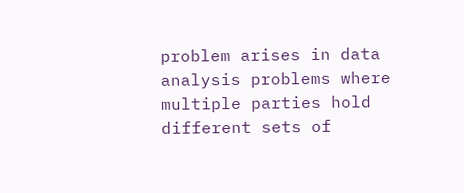problem arises in data analysis problems where multiple parties hold different sets of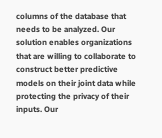columns of the database that needs to be analyzed. Our solution enables organizations that are willing to collaborate to construct better predictive models on their joint data while protecting the privacy of their inputs. Our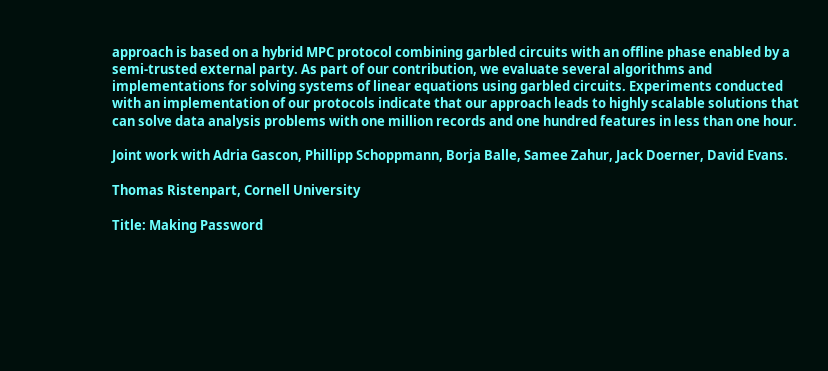approach is based on a hybrid MPC protocol combining garbled circuits with an offline phase enabled by a semi-trusted external party. As part of our contribution, we evaluate several algorithms and implementations for solving systems of linear equations using garbled circuits. Experiments conducted with an implementation of our protocols indicate that our approach leads to highly scalable solutions that can solve data analysis problems with one million records and one hundred features in less than one hour.

Joint work with Adria Gascon, Phillipp Schoppmann, Borja Balle, Samee Zahur, Jack Doerner, David Evans.

Thomas Ristenpart, Cornell University

Title: Making Password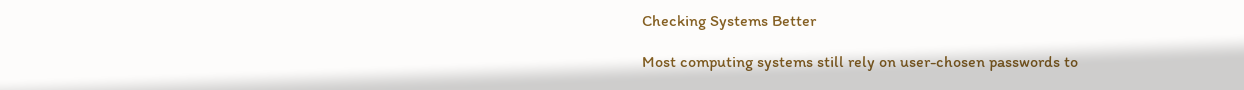Checking Systems Better

Most computing systems still rely on user-chosen passwords to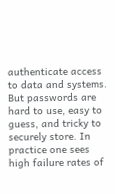authenticate access to data and systems. But passwords are hard to use, easy to guess, and tricky to securely store. In practice one sees high failure rates of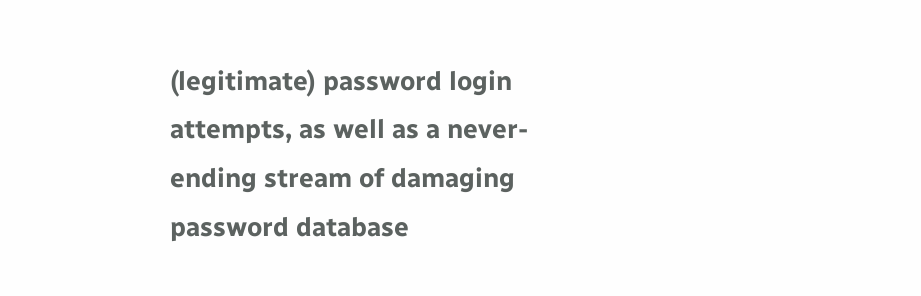(legitimate) password login attempts, as well as a never-ending stream of damaging password database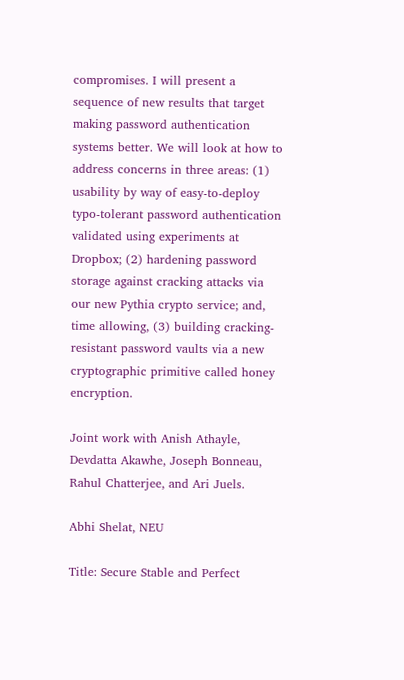compromises. I will present a sequence of new results that target making password authentication systems better. We will look at how to address concerns in three areas: (1) usability by way of easy-to-deploy typo-tolerant password authentication validated using experiments at Dropbox; (2) hardening password storage against cracking attacks via our new Pythia crypto service; and, time allowing, (3) building cracking-resistant password vaults via a new cryptographic primitive called honey encryption.

Joint work with Anish Athayle, Devdatta Akawhe, Joseph Bonneau, Rahul Chatterjee, and Ari Juels.

Abhi Shelat, NEU

Title: Secure Stable and Perfect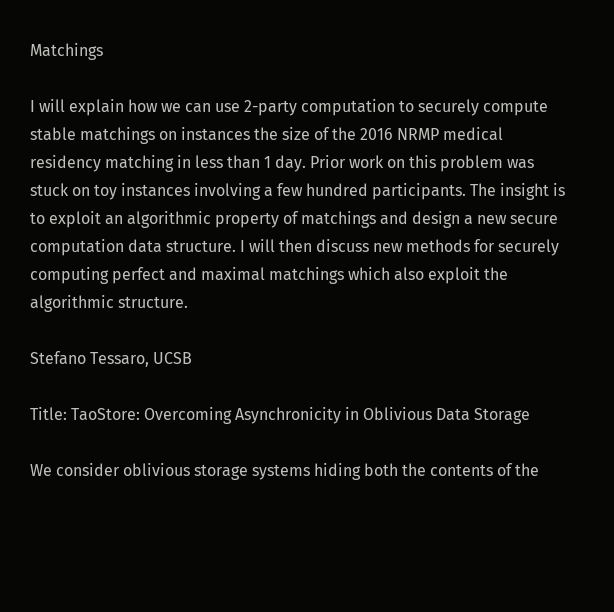Matchings

I will explain how we can use 2-party computation to securely compute stable matchings on instances the size of the 2016 NRMP medical residency matching in less than 1 day. Prior work on this problem was stuck on toy instances involving a few hundred participants. The insight is to exploit an algorithmic property of matchings and design a new secure computation data structure. I will then discuss new methods for securely computing perfect and maximal matchings which also exploit the algorithmic structure.

Stefano Tessaro, UCSB

Title: TaoStore: Overcoming Asynchronicity in Oblivious Data Storage

We consider oblivious storage systems hiding both the contents of the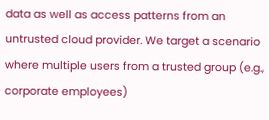data as well as access patterns from an untrusted cloud provider. We target a scenario where multiple users from a trusted group (e.g., corporate employees)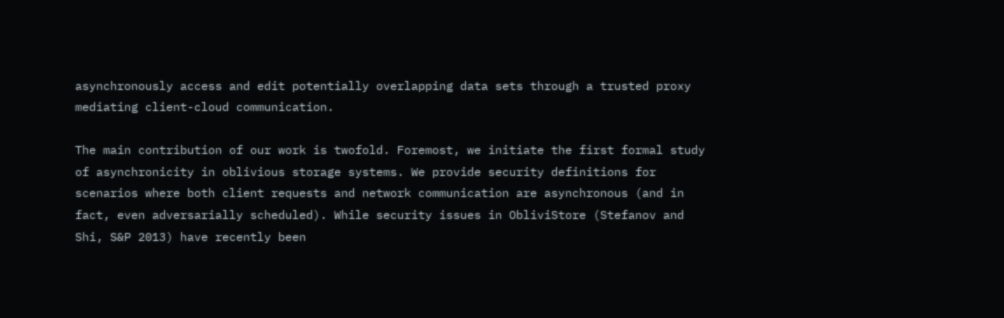asynchronously access and edit potentially overlapping data sets through a trusted proxy mediating client-cloud communication.

The main contribution of our work is twofold. Foremost, we initiate the first formal study of asynchronicity in oblivious storage systems. We provide security definitions for scenarios where both client requests and network communication are asynchronous (and in fact, even adversarially scheduled). While security issues in ObliviStore (Stefanov and Shi, S&P 2013) have recently been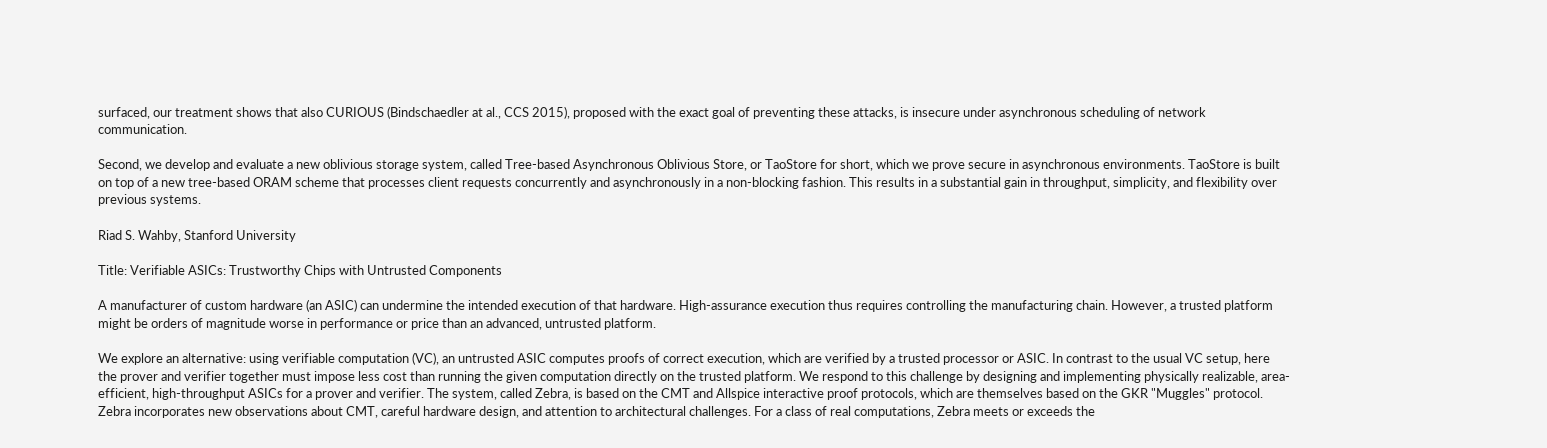surfaced, our treatment shows that also CURIOUS (Bindschaedler at al., CCS 2015), proposed with the exact goal of preventing these attacks, is insecure under asynchronous scheduling of network communication.

Second, we develop and evaluate a new oblivious storage system, called Tree-based Asynchronous Oblivious Store, or TaoStore for short, which we prove secure in asynchronous environments. TaoStore is built on top of a new tree-based ORAM scheme that processes client requests concurrently and asynchronously in a non-blocking fashion. This results in a substantial gain in throughput, simplicity, and flexibility over previous systems.

Riad S. Wahby, Stanford University

Title: Verifiable ASICs: Trustworthy Chips with Untrusted Components

A manufacturer of custom hardware (an ASIC) can undermine the intended execution of that hardware. High-assurance execution thus requires controlling the manufacturing chain. However, a trusted platform might be orders of magnitude worse in performance or price than an advanced, untrusted platform.

We explore an alternative: using verifiable computation (VC), an untrusted ASIC computes proofs of correct execution, which are verified by a trusted processor or ASIC. In contrast to the usual VC setup, here the prover and verifier together must impose less cost than running the given computation directly on the trusted platform. We respond to this challenge by designing and implementing physically realizable, area-efficient, high-throughput ASICs for a prover and verifier. The system, called Zebra, is based on the CMT and Allspice interactive proof protocols, which are themselves based on the GKR "Muggles" protocol. Zebra incorporates new observations about CMT, careful hardware design, and attention to architectural challenges. For a class of real computations, Zebra meets or exceeds the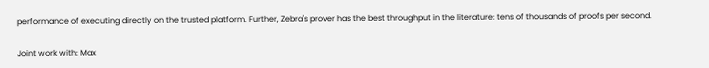performance of executing directly on the trusted platform. Further, Zebra's prover has the best throughput in the literature: tens of thousands of proofs per second.

Joint work with: Max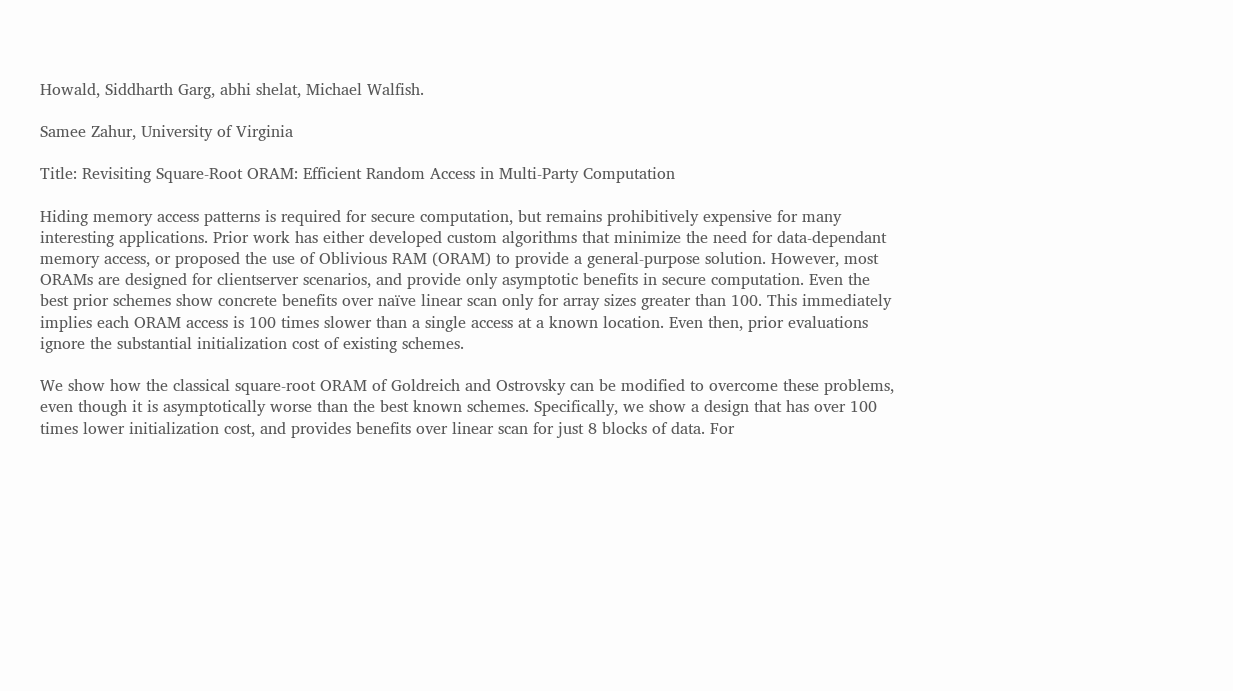Howald, Siddharth Garg, abhi shelat, Michael Walfish.

Samee Zahur, University of Virginia

Title: Revisiting Square-Root ORAM: Efficient Random Access in Multi-Party Computation

Hiding memory access patterns is required for secure computation, but remains prohibitively expensive for many interesting applications. Prior work has either developed custom algorithms that minimize the need for data-dependant memory access, or proposed the use of Oblivious RAM (ORAM) to provide a general-purpose solution. However, most ORAMs are designed for clientserver scenarios, and provide only asymptotic benefits in secure computation. Even the best prior schemes show concrete benefits over naïve linear scan only for array sizes greater than 100. This immediately implies each ORAM access is 100 times slower than a single access at a known location. Even then, prior evaluations ignore the substantial initialization cost of existing schemes.

We show how the classical square-root ORAM of Goldreich and Ostrovsky can be modified to overcome these problems, even though it is asymptotically worse than the best known schemes. Specifically, we show a design that has over 100 times lower initialization cost, and provides benefits over linear scan for just 8 blocks of data. For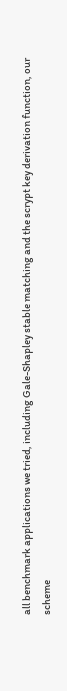all benchmark applications we tried, including Gale-Shapley stable matching and the scrypt key derivation function, our scheme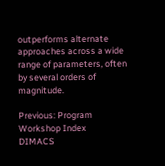outperforms alternate approaches across a wide range of parameters, often by several orders of magnitude.

Previous: Program
Workshop Index
DIMACS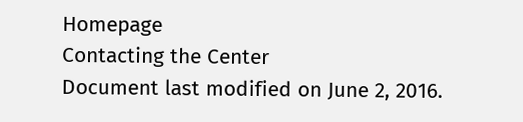Homepage
Contacting the Center
Document last modified on June 2, 2016.